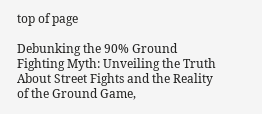top of page

Debunking the 90% Ground Fighting Myth: Unveiling the Truth About Street Fights and the Reality of the Ground Game,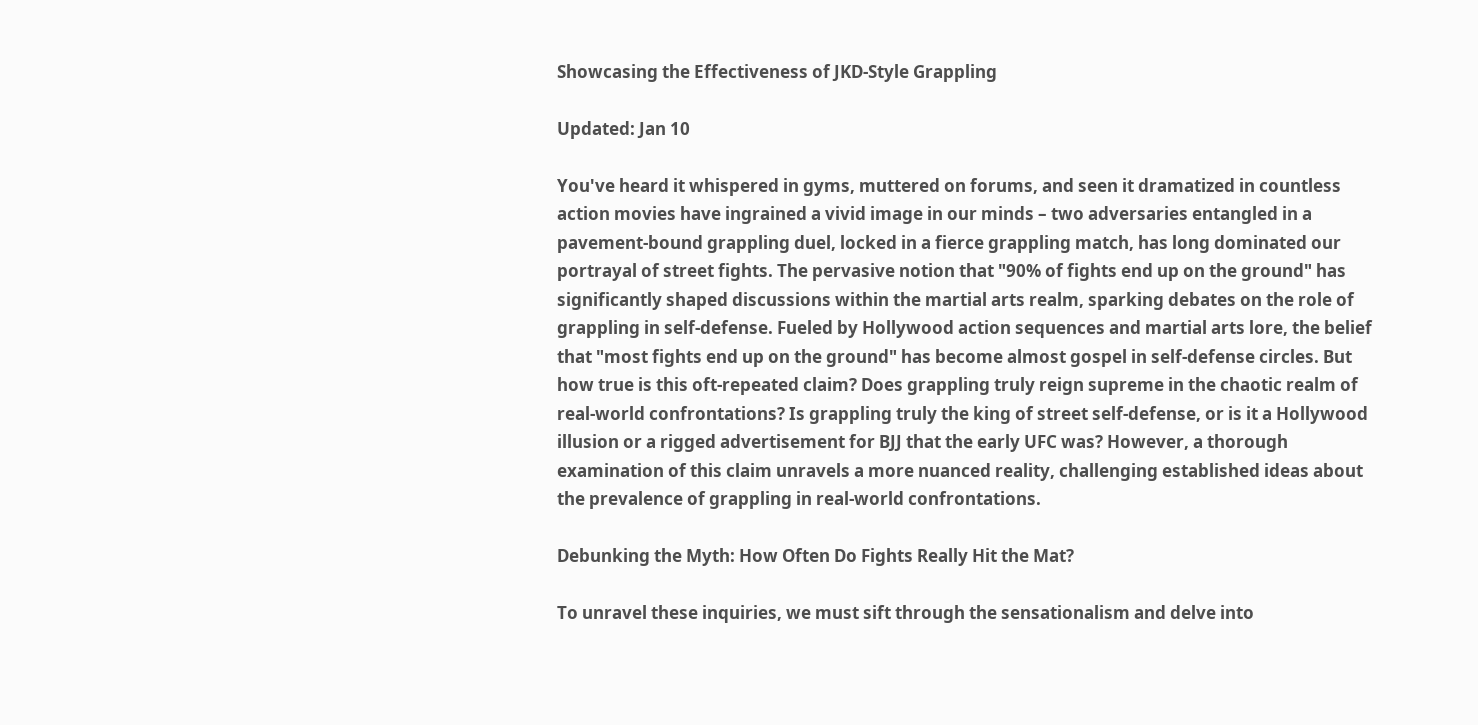Showcasing the Effectiveness of JKD-Style Grappling

Updated: Jan 10

You've heard it whispered in gyms, muttered on forums, and seen it dramatized in countless action movies have ingrained a vivid image in our minds – two adversaries entangled in a pavement-bound grappling duel, locked in a fierce grappling match, has long dominated our portrayal of street fights. The pervasive notion that "90% of fights end up on the ground" has significantly shaped discussions within the martial arts realm, sparking debates on the role of grappling in self-defense. Fueled by Hollywood action sequences and martial arts lore, the belief that "most fights end up on the ground" has become almost gospel in self-defense circles. But how true is this oft-repeated claim? Does grappling truly reign supreme in the chaotic realm of real-world confrontations? Is grappling truly the king of street self-defense, or is it a Hollywood illusion or a rigged advertisement for BJJ that the early UFC was? However, a thorough examination of this claim unravels a more nuanced reality, challenging established ideas about the prevalence of grappling in real-world confrontations.

Debunking the Myth: How Often Do Fights Really Hit the Mat?

To unravel these inquiries, we must sift through the sensationalism and delve into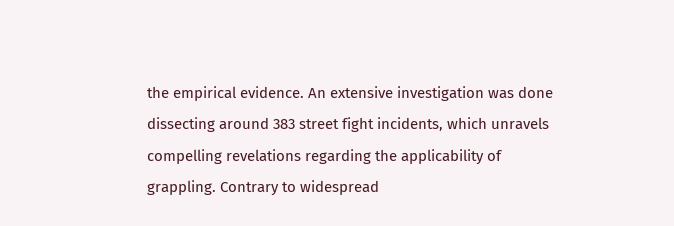the empirical evidence. An extensive investigation was done dissecting around 383 street fight incidents, which unravels compelling revelations regarding the applicability of grappling. Contrary to widespread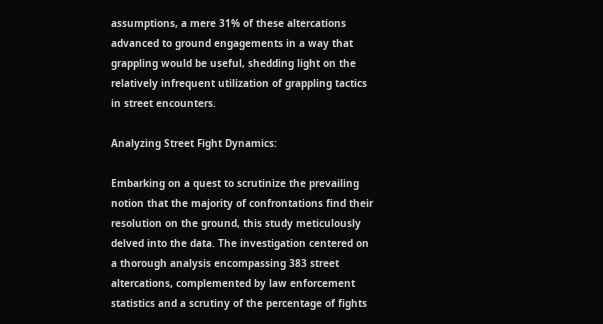assumptions, a mere 31% of these altercations advanced to ground engagements in a way that grappling would be useful, shedding light on the relatively infrequent utilization of grappling tactics in street encounters.

Analyzing Street Fight Dynamics:

Embarking on a quest to scrutinize the prevailing notion that the majority of confrontations find their resolution on the ground, this study meticulously delved into the data. The investigation centered on a thorough analysis encompassing 383 street altercations, complemented by law enforcement statistics and a scrutiny of the percentage of fights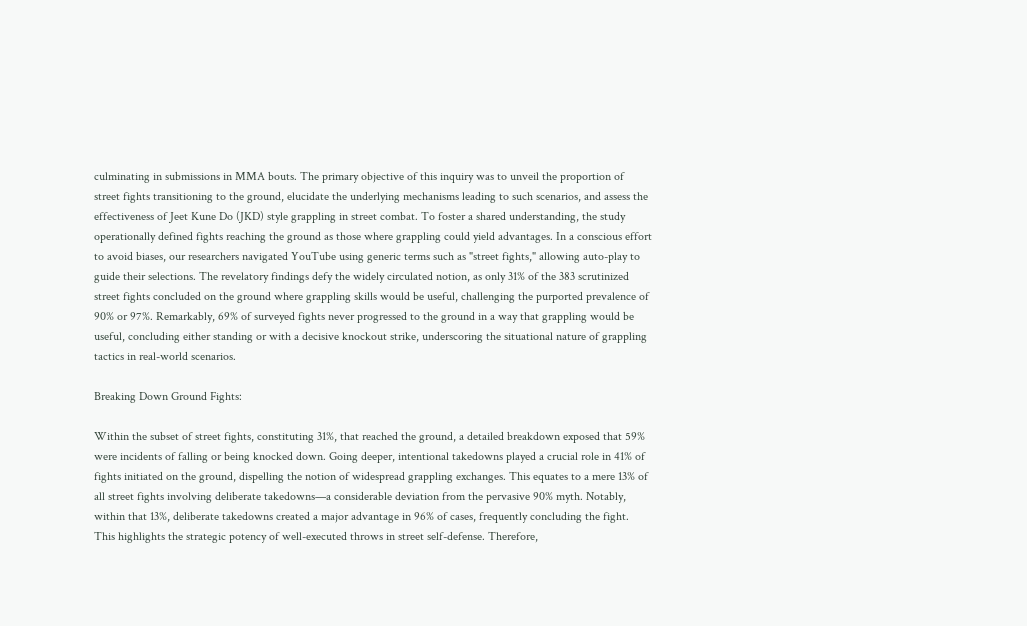culminating in submissions in MMA bouts. The primary objective of this inquiry was to unveil the proportion of street fights transitioning to the ground, elucidate the underlying mechanisms leading to such scenarios, and assess the effectiveness of Jeet Kune Do (JKD) style grappling in street combat. To foster a shared understanding, the study operationally defined fights reaching the ground as those where grappling could yield advantages. In a conscious effort to avoid biases, our researchers navigated YouTube using generic terms such as "street fights," allowing auto-play to guide their selections. The revelatory findings defy the widely circulated notion, as only 31% of the 383 scrutinized street fights concluded on the ground where grappling skills would be useful, challenging the purported prevalence of 90% or 97%. Remarkably, 69% of surveyed fights never progressed to the ground in a way that grappling would be useful, concluding either standing or with a decisive knockout strike, underscoring the situational nature of grappling tactics in real-world scenarios.

Breaking Down Ground Fights:

Within the subset of street fights, constituting 31%, that reached the ground, a detailed breakdown exposed that 59% were incidents of falling or being knocked down. Going deeper, intentional takedowns played a crucial role in 41% of fights initiated on the ground, dispelling the notion of widespread grappling exchanges. This equates to a mere 13% of all street fights involving deliberate takedowns—a considerable deviation from the pervasive 90% myth. Notably, within that 13%, deliberate takedowns created a major advantage in 96% of cases, frequently concluding the fight. This highlights the strategic potency of well-executed throws in street self-defense. Therefore,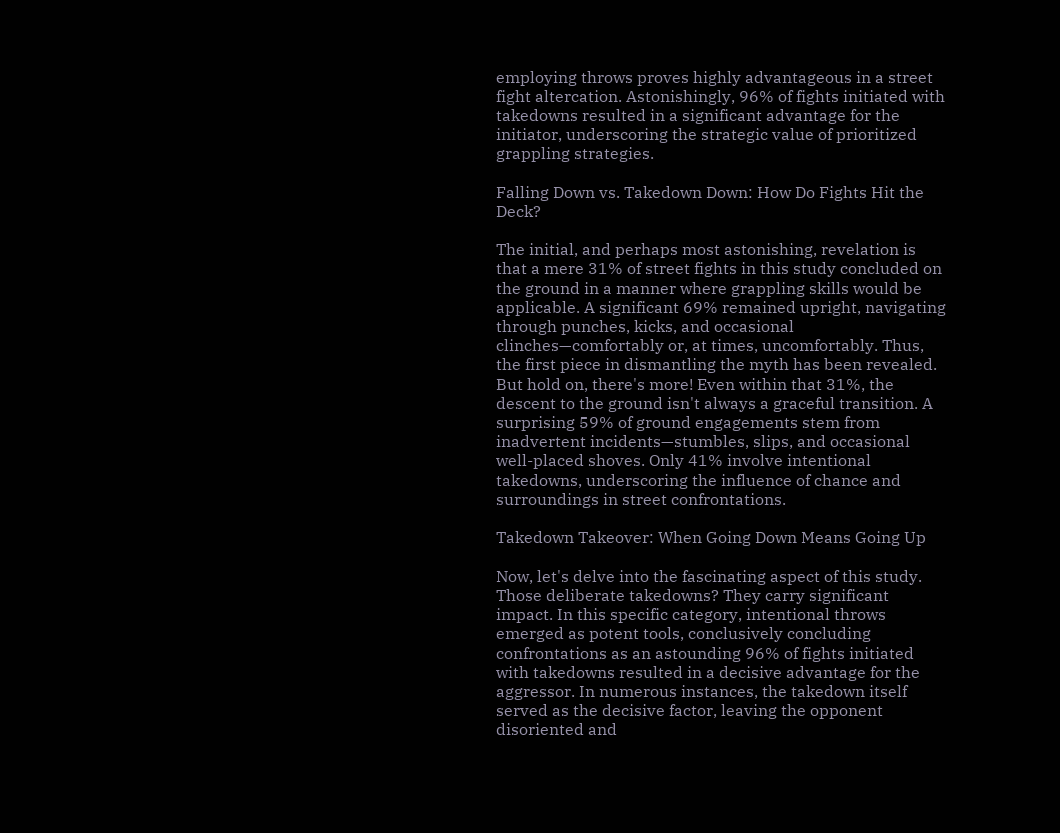employing throws proves highly advantageous in a street fight altercation. Astonishingly, 96% of fights initiated with takedowns resulted in a significant advantage for the initiator, underscoring the strategic value of prioritized grappling strategies.

Falling Down vs. Takedown Down: How Do Fights Hit the Deck?

The initial, and perhaps most astonishing, revelation is that a mere 31% of street fights in this study concluded on the ground in a manner where grappling skills would be applicable. A significant 69% remained upright, navigating through punches, kicks, and occasional clinches—comfortably or, at times, uncomfortably. Thus, the first piece in dismantling the myth has been revealed. But hold on, there's more! Even within that 31%, the descent to the ground isn't always a graceful transition. A surprising 59% of ground engagements stem from inadvertent incidents—stumbles, slips, and occasional well-placed shoves. Only 41% involve intentional takedowns, underscoring the influence of chance and surroundings in street confrontations.

Takedown Takeover: When Going Down Means Going Up

Now, let's delve into the fascinating aspect of this study. Those deliberate takedowns? They carry significant impact. In this specific category, intentional throws emerged as potent tools, conclusively concluding confrontations as an astounding 96% of fights initiated with takedowns resulted in a decisive advantage for the aggressor. In numerous instances, the takedown itself served as the decisive factor, leaving the opponent disoriented and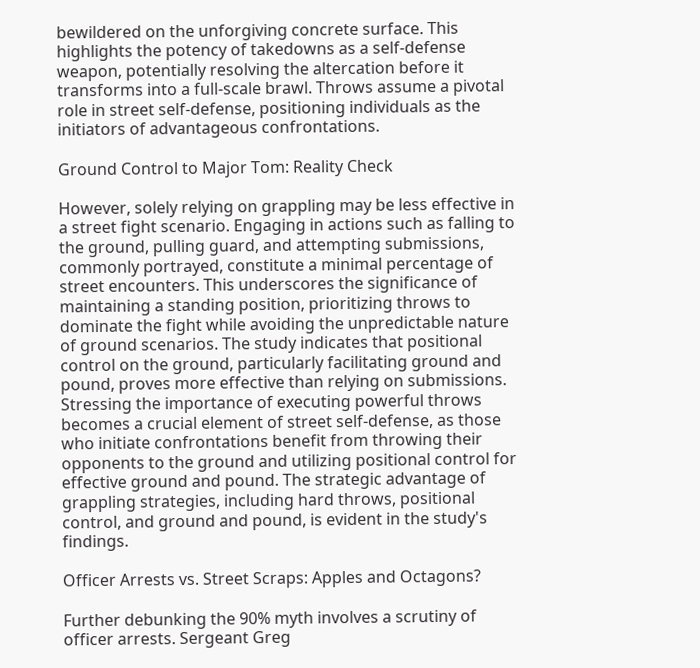bewildered on the unforgiving concrete surface. This highlights the potency of takedowns as a self-defense weapon, potentially resolving the altercation before it transforms into a full-scale brawl. Throws assume a pivotal role in street self-defense, positioning individuals as the initiators of advantageous confrontations.

Ground Control to Major Tom: Reality Check

However, solely relying on grappling may be less effective in a street fight scenario. Engaging in actions such as falling to the ground, pulling guard, and attempting submissions, commonly portrayed, constitute a minimal percentage of street encounters. This underscores the significance of maintaining a standing position, prioritizing throws to dominate the fight while avoiding the unpredictable nature of ground scenarios. The study indicates that positional control on the ground, particularly facilitating ground and pound, proves more effective than relying on submissions. Stressing the importance of executing powerful throws becomes a crucial element of street self-defense, as those who initiate confrontations benefit from throwing their opponents to the ground and utilizing positional control for effective ground and pound. The strategic advantage of grappling strategies, including hard throws, positional control, and ground and pound, is evident in the study's findings.

Officer Arrests vs. Street Scraps: Apples and Octagons?

Further debunking the 90% myth involves a scrutiny of officer arrests. Sergeant Greg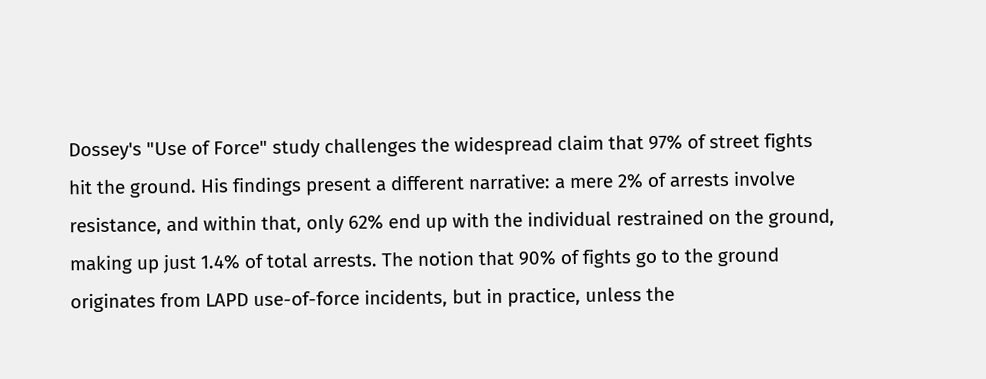Dossey's "Use of Force" study challenges the widespread claim that 97% of street fights hit the ground. His findings present a different narrative: a mere 2% of arrests involve resistance, and within that, only 62% end up with the individual restrained on the ground, making up just 1.4% of total arrests. The notion that 90% of fights go to the ground originates from LAPD use-of-force incidents, but in practice, unless the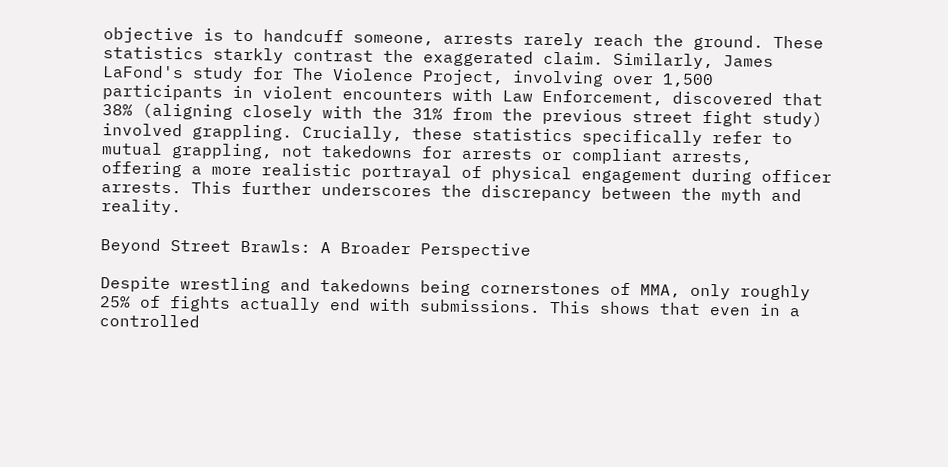objective is to handcuff someone, arrests rarely reach the ground. These statistics starkly contrast the exaggerated claim. Similarly, James LaFond's study for The Violence Project, involving over 1,500 participants in violent encounters with Law Enforcement, discovered that 38% (aligning closely with the 31% from the previous street fight study) involved grappling. Crucially, these statistics specifically refer to mutual grappling, not takedowns for arrests or compliant arrests, offering a more realistic portrayal of physical engagement during officer arrests. This further underscores the discrepancy between the myth and reality.

Beyond Street Brawls: A Broader Perspective

Despite wrestling and takedowns being cornerstones of MMA, only roughly 25% of fights actually end with submissions. This shows that even in a controlled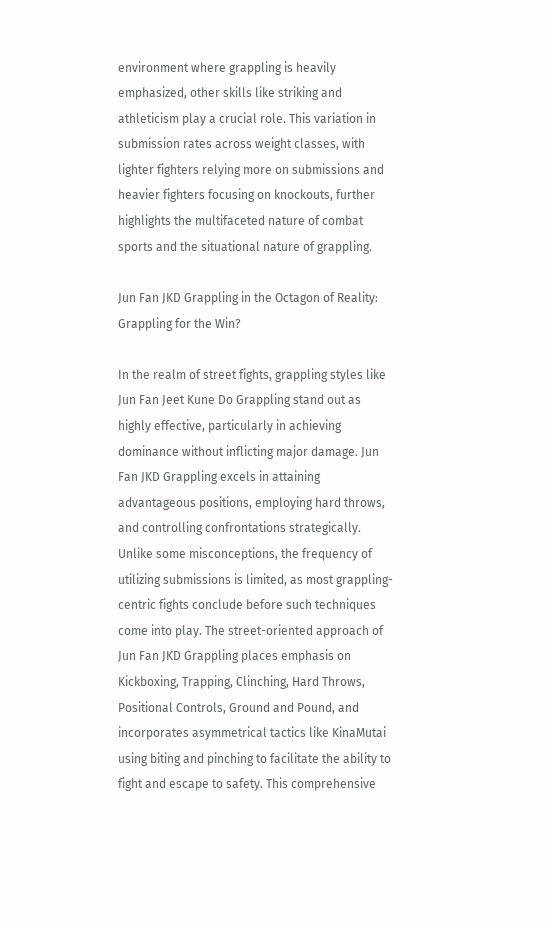environment where grappling is heavily emphasized, other skills like striking and athleticism play a crucial role. This variation in submission rates across weight classes, with lighter fighters relying more on submissions and heavier fighters focusing on knockouts, further highlights the multifaceted nature of combat sports and the situational nature of grappling.

Jun Fan JKD Grappling in the Octagon of Reality: Grappling for the Win?

In the realm of street fights, grappling styles like Jun Fan Jeet Kune Do Grappling stand out as highly effective, particularly in achieving dominance without inflicting major damage. Jun Fan JKD Grappling excels in attaining advantageous positions, employing hard throws, and controlling confrontations strategically. Unlike some misconceptions, the frequency of utilizing submissions is limited, as most grappling-centric fights conclude before such techniques come into play. The street-oriented approach of Jun Fan JKD Grappling places emphasis on Kickboxing, Trapping, Clinching, Hard Throws, Positional Controls, Ground and Pound, and incorporates asymmetrical tactics like KinaMutai using biting and pinching to facilitate the ability to fight and escape to safety. This comprehensive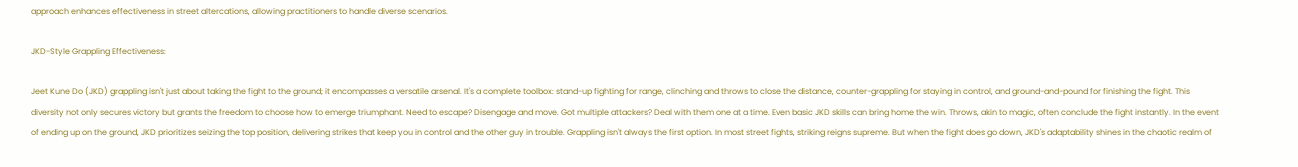approach enhances effectiveness in street altercations, allowing practitioners to handle diverse scenarios.

JKD-Style Grappling Effectiveness:

Jeet Kune Do (JKD) grappling isn't just about taking the fight to the ground; it encompasses a versatile arsenal. It's a complete toolbox: stand-up fighting for range, clinching and throws to close the distance, counter-grappling for staying in control, and ground-and-pound for finishing the fight. This diversity not only secures victory but grants the freedom to choose how to emerge triumphant. Need to escape? Disengage and move. Got multiple attackers? Deal with them one at a time. Even basic JKD skills can bring home the win. Throws, akin to magic, often conclude the fight instantly. In the event of ending up on the ground, JKD prioritizes seizing the top position, delivering strikes that keep you in control and the other guy in trouble. Grappling isn't always the first option. In most street fights, striking reigns supreme. But when the fight does go down, JKD's adaptability shines in the chaotic realm of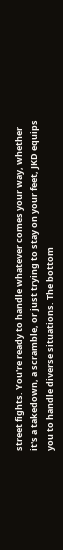street fights. You're ready to handle whatever comes your way, whether it's a takedown, a scramble, or just trying to stay on your feet, JKD equips you to handle diverse situations. The bottom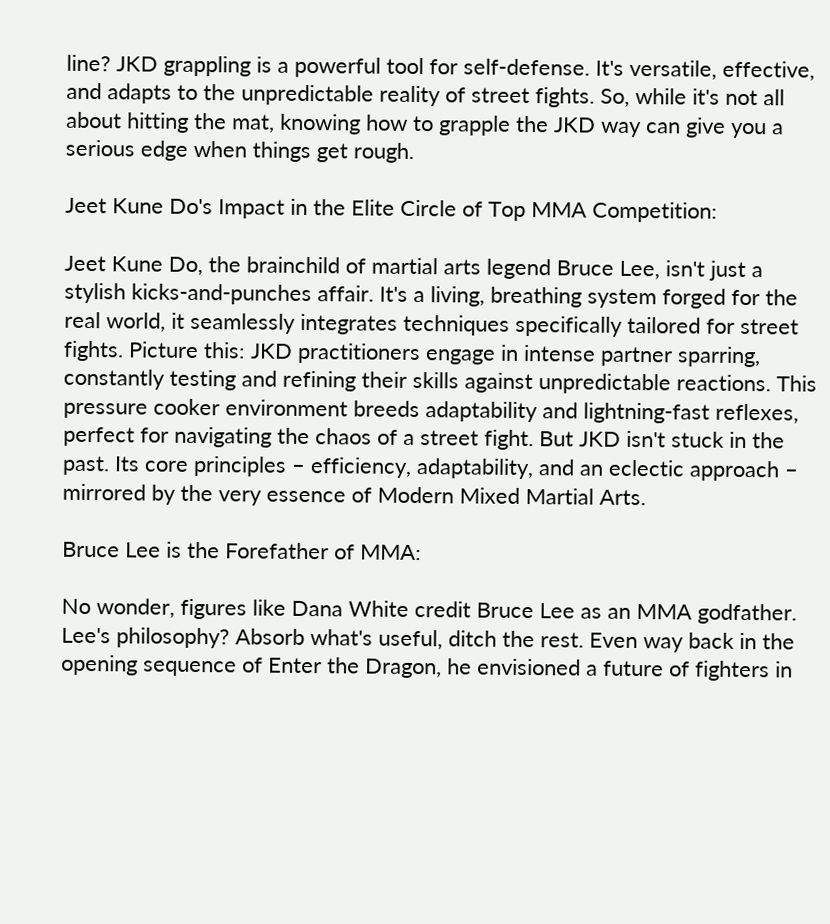line? JKD grappling is a powerful tool for self-defense. It's versatile, effective, and adapts to the unpredictable reality of street fights. So, while it's not all about hitting the mat, knowing how to grapple the JKD way can give you a serious edge when things get rough.

Jeet Kune Do's Impact in the Elite Circle of Top MMA Competition:

Jeet Kune Do, the brainchild of martial arts legend Bruce Lee, isn't just a stylish kicks-and-punches affair. It's a living, breathing system forged for the real world, it seamlessly integrates techniques specifically tailored for street fights. Picture this: JKD practitioners engage in intense partner sparring, constantly testing and refining their skills against unpredictable reactions. This pressure cooker environment breeds adaptability and lightning-fast reflexes, perfect for navigating the chaos of a street fight. But JKD isn't stuck in the past. Its core principles – efficiency, adaptability, and an eclectic approach – mirrored by the very essence of Modern Mixed Martial Arts.

Bruce Lee is the Forefather of MMA:

No wonder, figures like Dana White credit Bruce Lee as an MMA godfather. Lee's philosophy? Absorb what's useful, ditch the rest. Even way back in the opening sequence of Enter the Dragon, he envisioned a future of fighters in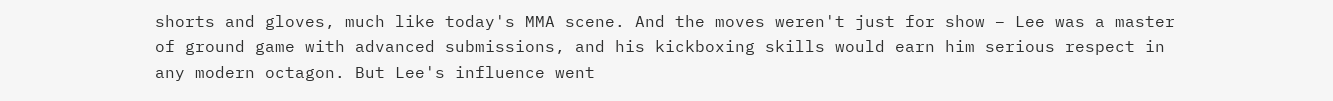shorts and gloves, much like today's MMA scene. And the moves weren't just for show – Lee was a master of ground game with advanced submissions, and his kickboxing skills would earn him serious respect in any modern octagon. But Lee's influence went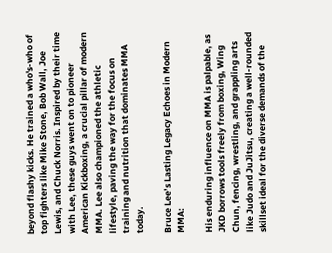beyond flashy kicks. He trained a who's-who of top fighters like Mike Stone, Bob Wall, Joe Lewis, and Chuck Norris. Inspired by their time with Lee, these guys went on to pioneer American Kickboxing, a crucial pillar of modern MMA. Lee also championed the athletic lifestyle, paving the way for the focus on training and nutrition that dominates MMA today.

Bruce Lee’s Lasting Legacy Echoes in Modern MMA:

His enduring influence on MMA is palpable, as JKD borrows tools freely from boxing, Wing Chun, fencing, wrestling, and grappling arts like Judo and JuJitsu, creating a well-rounded skillset ideal for the diverse demands of the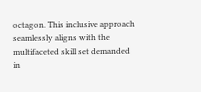octagon. This inclusive approach seamlessly aligns with the multifaceted skill set demanded in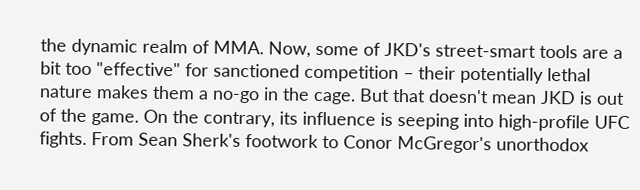the dynamic realm of MMA. Now, some of JKD's street-smart tools are a bit too "effective" for sanctioned competition – their potentially lethal nature makes them a no-go in the cage. But that doesn't mean JKD is out of the game. On the contrary, its influence is seeping into high-profile UFC fights. From Sean Sherk's footwork to Conor McGregor's unorthodox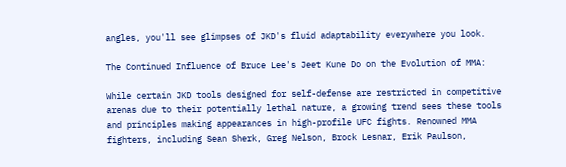angles, you'll see glimpses of JKD's fluid adaptability everywhere you look.

The Continued Influence of Bruce Lee's Jeet Kune Do on the Evolution of MMA:

While certain JKD tools designed for self-defense are restricted in competitive arenas due to their potentially lethal nature, a growing trend sees these tools and principles making appearances in high-profile UFC fights. Renowned MMA fighters, including Sean Sherk, Greg Nelson, Brock Lesnar, Erik Paulson,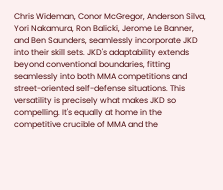Chris Wideman, Conor McGregor, Anderson Silva, Yori Nakamura, Ron Balicki, Jerome Le Banner, and Ben Saunders, seamlessly incorporate JKD into their skill sets. JKD's adaptability extends beyond conventional boundaries, fitting seamlessly into both MMA competitions and street-oriented self-defense situations. This versatility is precisely what makes JKD so compelling. It's equally at home in the competitive crucible of MMA and the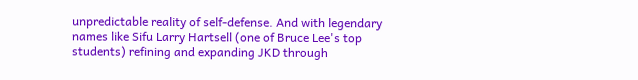unpredictable reality of self-defense. And with legendary names like Sifu Larry Hartsell (one of Bruce Lee's top students) refining and expanding JKD through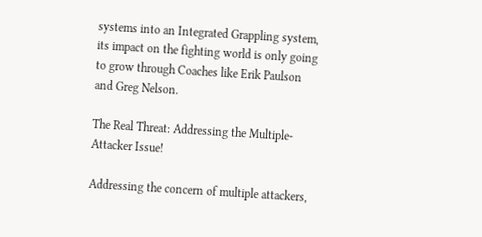systems into an Integrated Grappling system, its impact on the fighting world is only going to grow through Coaches like Erik Paulson and Greg Nelson.

The Real Threat: Addressing the Multiple-Attacker Issue!

Addressing the concern of multiple attackers,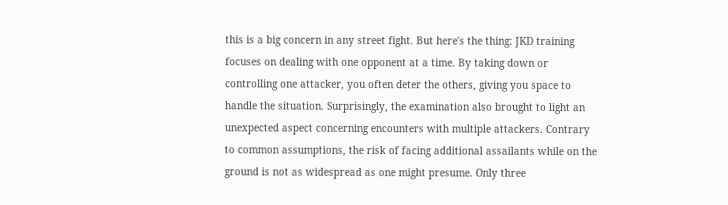this is a big concern in any street fight. But here's the thing: JKD training focuses on dealing with one opponent at a time. By taking down or controlling one attacker, you often deter the others, giving you space to handle the situation. Surprisingly, the examination also brought to light an unexpected aspect concerning encounters with multiple attackers. Contrary to common assumptions, the risk of facing additional assailants while on the ground is not as widespread as one might presume. Only three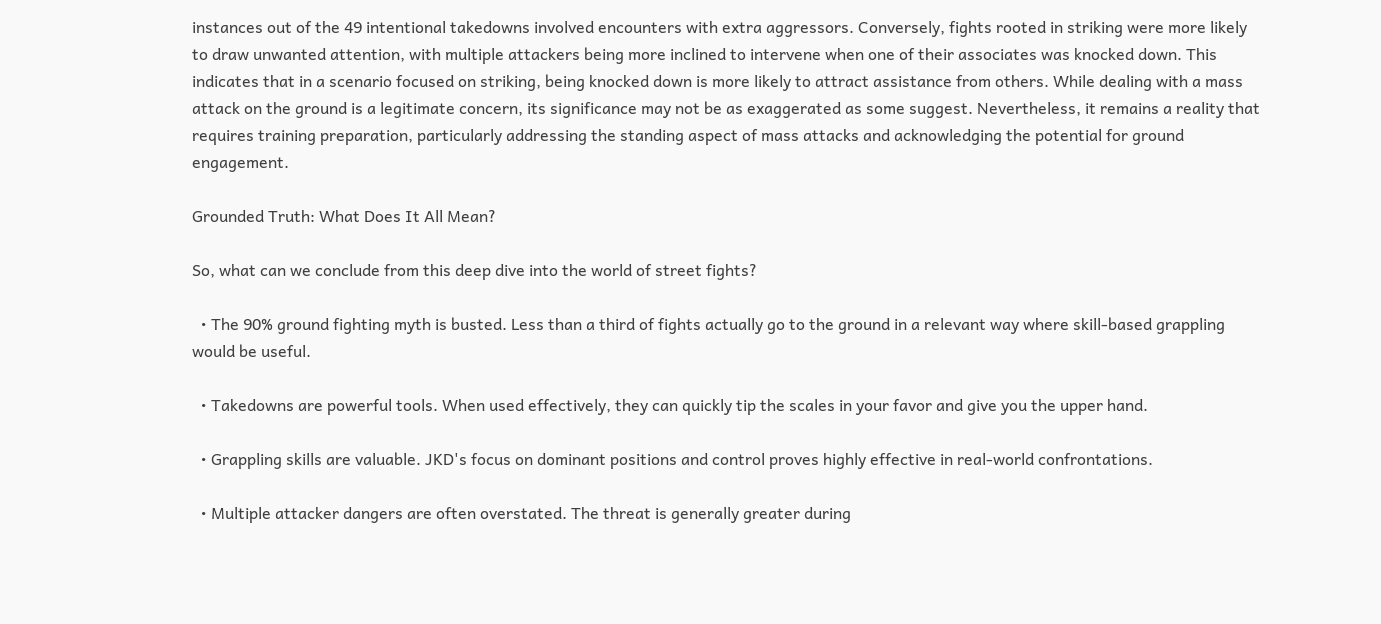instances out of the 49 intentional takedowns involved encounters with extra aggressors. Conversely, fights rooted in striking were more likely to draw unwanted attention, with multiple attackers being more inclined to intervene when one of their associates was knocked down. This indicates that in a scenario focused on striking, being knocked down is more likely to attract assistance from others. While dealing with a mass attack on the ground is a legitimate concern, its significance may not be as exaggerated as some suggest. Nevertheless, it remains a reality that requires training preparation, particularly addressing the standing aspect of mass attacks and acknowledging the potential for ground engagement.

Grounded Truth: What Does It All Mean?

So, what can we conclude from this deep dive into the world of street fights?

  • The 90% ground fighting myth is busted. Less than a third of fights actually go to the ground in a relevant way where skill-based grappling would be useful.

  • Takedowns are powerful tools. When used effectively, they can quickly tip the scales in your favor and give you the upper hand.

  • Grappling skills are valuable. JKD's focus on dominant positions and control proves highly effective in real-world confrontations.

  • Multiple attacker dangers are often overstated. The threat is generally greater during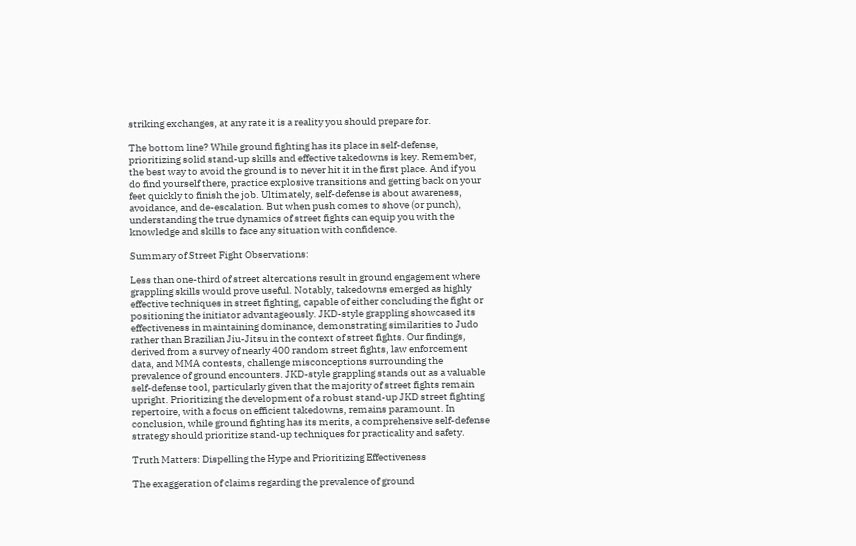striking exchanges, at any rate it is a reality you should prepare for.

The bottom line? While ground fighting has its place in self-defense, prioritizing solid stand-up skills and effective takedowns is key. Remember, the best way to avoid the ground is to never hit it in the first place. And if you do find yourself there, practice explosive transitions and getting back on your feet quickly to finish the job. Ultimately, self-defense is about awareness, avoidance, and de-escalation. But when push comes to shove (or punch), understanding the true dynamics of street fights can equip you with the knowledge and skills to face any situation with confidence.

Summary of Street Fight Observations:

Less than one-third of street altercations result in ground engagement where grappling skills would prove useful. Notably, takedowns emerged as highly effective techniques in street fighting, capable of either concluding the fight or positioning the initiator advantageously. JKD-style grappling showcased its effectiveness in maintaining dominance, demonstrating similarities to Judo rather than Brazilian Jiu-Jitsu in the context of street fights. Our findings, derived from a survey of nearly 400 random street fights, law enforcement data, and MMA contests, challenge misconceptions surrounding the prevalence of ground encounters. JKD-style grappling stands out as a valuable self-defense tool, particularly given that the majority of street fights remain upright. Prioritizing the development of a robust stand-up JKD street fighting repertoire, with a focus on efficient takedowns, remains paramount. In conclusion, while ground fighting has its merits, a comprehensive self-defense strategy should prioritize stand-up techniques for practicality and safety.

Truth Matters: Dispelling the Hype and Prioritizing Effectiveness

The exaggeration of claims regarding the prevalence of ground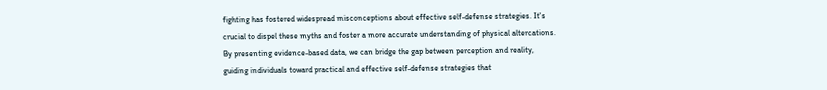fighting has fostered widespread misconceptions about effective self-defense strategies. It's crucial to dispel these myths and foster a more accurate understanding of physical altercations. By presenting evidence-based data, we can bridge the gap between perception and reality, guiding individuals toward practical and effective self-defense strategies that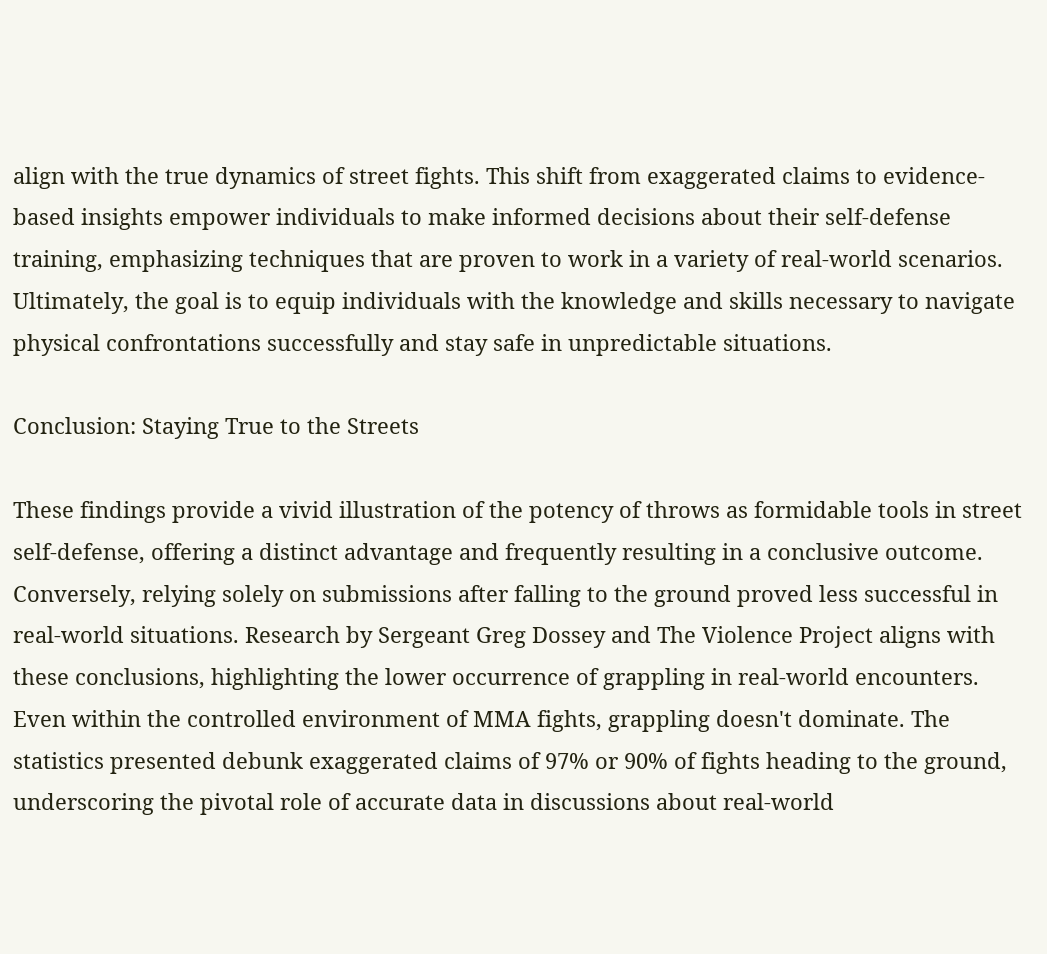align with the true dynamics of street fights. This shift from exaggerated claims to evidence-based insights empower individuals to make informed decisions about their self-defense training, emphasizing techniques that are proven to work in a variety of real-world scenarios. Ultimately, the goal is to equip individuals with the knowledge and skills necessary to navigate physical confrontations successfully and stay safe in unpredictable situations.

Conclusion: Staying True to the Streets

These findings provide a vivid illustration of the potency of throws as formidable tools in street self-defense, offering a distinct advantage and frequently resulting in a conclusive outcome. Conversely, relying solely on submissions after falling to the ground proved less successful in real-world situations. Research by Sergeant Greg Dossey and The Violence Project aligns with these conclusions, highlighting the lower occurrence of grappling in real-world encounters. Even within the controlled environment of MMA fights, grappling doesn't dominate. The statistics presented debunk exaggerated claims of 97% or 90% of fights heading to the ground, underscoring the pivotal role of accurate data in discussions about real-world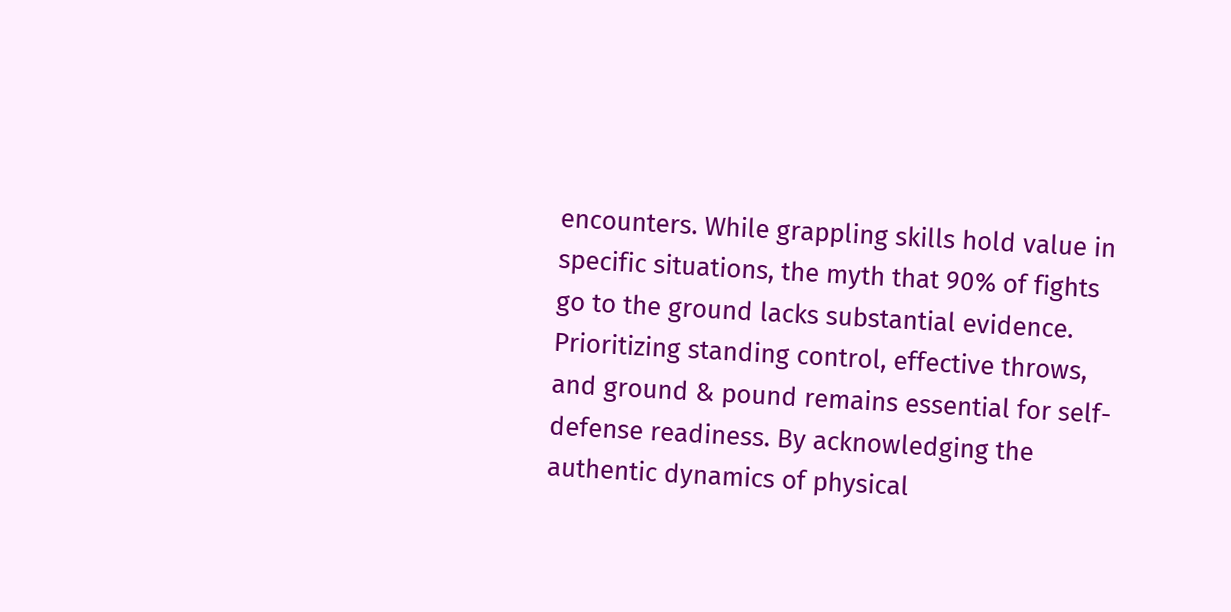encounters. While grappling skills hold value in specific situations, the myth that 90% of fights go to the ground lacks substantial evidence. Prioritizing standing control, effective throws, and ground & pound remains essential for self-defense readiness. By acknowledging the authentic dynamics of physical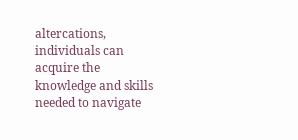altercations, individuals can acquire the knowledge and skills needed to navigate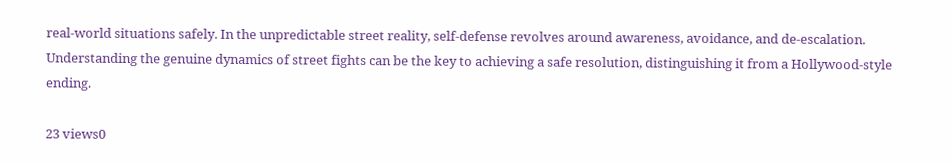real-world situations safely. In the unpredictable street reality, self-defense revolves around awareness, avoidance, and de-escalation. Understanding the genuine dynamics of street fights can be the key to achieving a safe resolution, distinguishing it from a Hollywood-style ending.

23 views0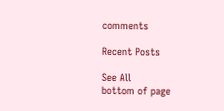comments

Recent Posts

See All
bottom of page